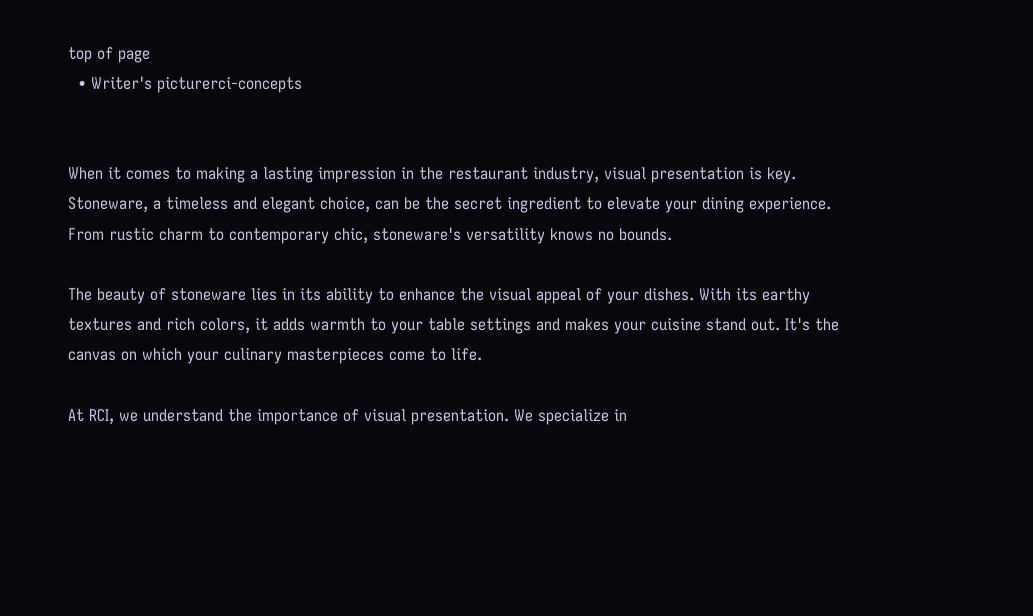top of page
  • Writer's picturerci-concepts


When it comes to making a lasting impression in the restaurant industry, visual presentation is key. Stoneware, a timeless and elegant choice, can be the secret ingredient to elevate your dining experience. From rustic charm to contemporary chic, stoneware's versatility knows no bounds.

The beauty of stoneware lies in its ability to enhance the visual appeal of your dishes. With its earthy textures and rich colors, it adds warmth to your table settings and makes your cuisine stand out. It's the canvas on which your culinary masterpieces come to life.

At RCI, we understand the importance of visual presentation. We specialize in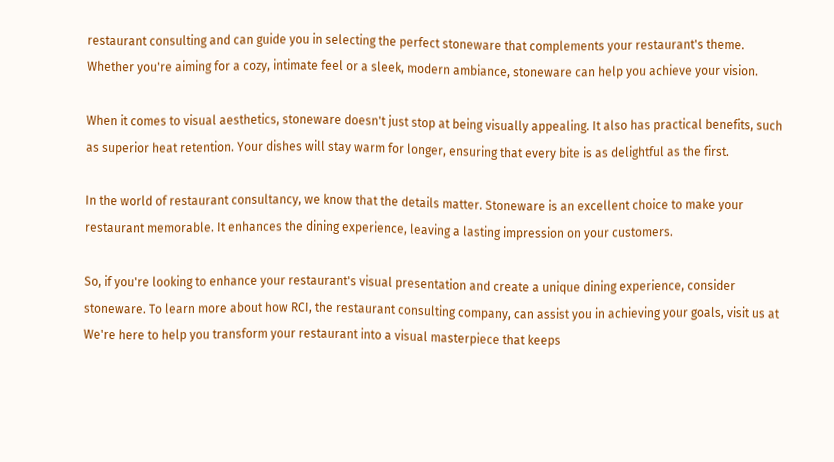restaurant consulting and can guide you in selecting the perfect stoneware that complements your restaurant's theme. Whether you're aiming for a cozy, intimate feel or a sleek, modern ambiance, stoneware can help you achieve your vision.

When it comes to visual aesthetics, stoneware doesn't just stop at being visually appealing. It also has practical benefits, such as superior heat retention. Your dishes will stay warm for longer, ensuring that every bite is as delightful as the first.

In the world of restaurant consultancy, we know that the details matter. Stoneware is an excellent choice to make your restaurant memorable. It enhances the dining experience, leaving a lasting impression on your customers.

So, if you're looking to enhance your restaurant's visual presentation and create a unique dining experience, consider stoneware. To learn more about how RCI, the restaurant consulting company, can assist you in achieving your goals, visit us at We're here to help you transform your restaurant into a visual masterpiece that keeps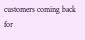customers coming back for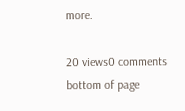more.

20 views0 comments
bottom of page